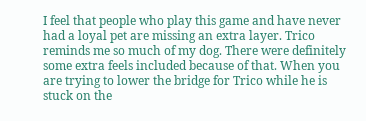I feel that people who play this game and have never had a loyal pet are missing an extra layer. Trico reminds me so much of my dog. There were definitely some extra feels included because of that. When you are trying to lower the bridge for Trico while he is stuck on the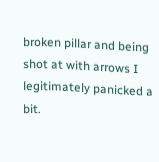broken pillar and being shot at with arrows I legitimately panicked a bit.